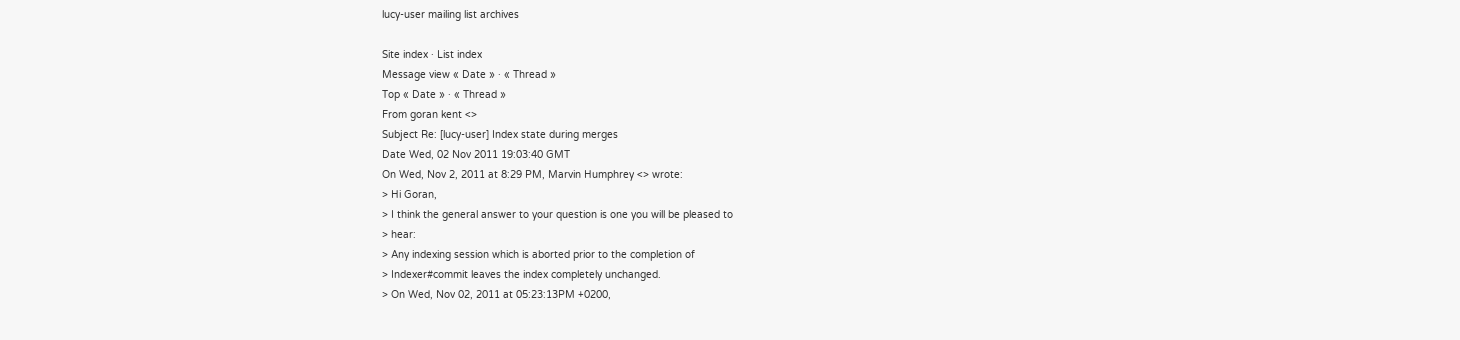lucy-user mailing list archives

Site index · List index
Message view « Date » · « Thread »
Top « Date » · « Thread »
From goran kent <>
Subject Re: [lucy-user] Index state during merges
Date Wed, 02 Nov 2011 19:03:40 GMT
On Wed, Nov 2, 2011 at 8:29 PM, Marvin Humphrey <> wrote:
> Hi Goran,
> I think the general answer to your question is one you will be pleased to
> hear:
> Any indexing session which is aborted prior to the completion of
> Indexer#commit leaves the index completely unchanged.
> On Wed, Nov 02, 2011 at 05:23:13PM +0200,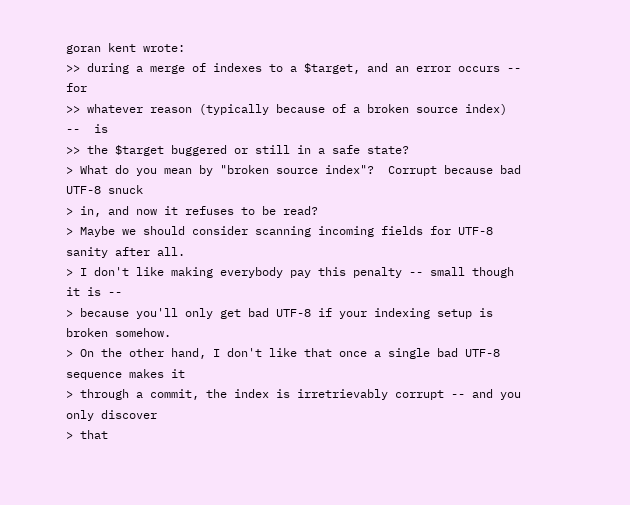goran kent wrote:
>> during a merge of indexes to a $target, and an error occurs -- for
>> whatever reason (typically because of a broken source index) --  is
>> the $target buggered or still in a safe state?
> What do you mean by "broken source index"?  Corrupt because bad UTF-8 snuck
> in, and now it refuses to be read?
> Maybe we should consider scanning incoming fields for UTF-8 sanity after all.
> I don't like making everybody pay this penalty -- small though it is --
> because you'll only get bad UTF-8 if your indexing setup is broken somehow.
> On the other hand, I don't like that once a single bad UTF-8 sequence makes it
> through a commit, the index is irretrievably corrupt -- and you only discover
> that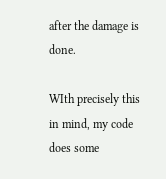after the damage is done.

WIth precisely this in mind, my code does some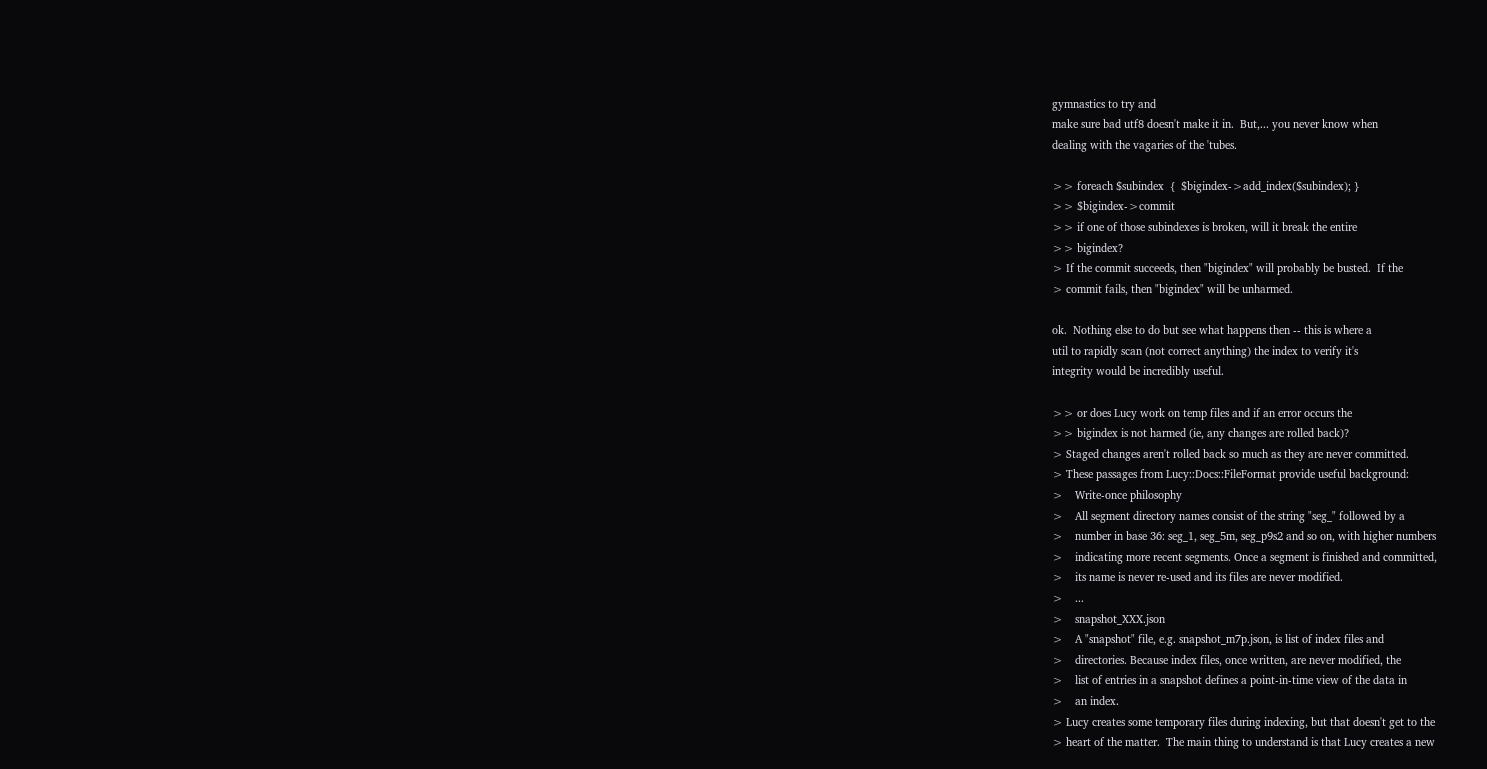gymnastics to try and
make sure bad utf8 doesn't make it in.  But,... you never know when
dealing with the vagaries of the 'tubes.

>> foreach $subindex  {  $bigindex->add_index($subindex); }
>> $bigindex->commit
>> if one of those subindexes is broken, will it break the entire
>> bigindex?
> If the commit succeeds, then "bigindex" will probably be busted.  If the
> commit fails, then "bigindex" will be unharmed.

ok.  Nothing else to do but see what happens then -- this is where a
util to rapidly scan (not correct anything) the index to verify it's
integrity would be incredibly useful.

>> or does Lucy work on temp files and if an error occurs the
>> bigindex is not harmed (ie, any changes are rolled back)?
> Staged changes aren't rolled back so much as they are never committed.
> These passages from Lucy::Docs::FileFormat provide useful background:
>    Write-once philosophy
>    All segment directory names consist of the string "seg_" followed by a
>    number in base 36: seg_1, seg_5m, seg_p9s2 and so on, with higher numbers
>    indicating more recent segments. Once a segment is finished and committed,
>    its name is never re-used and its files are never modified.
>    ...
>    snapshot_XXX.json
>    A "snapshot" file, e.g. snapshot_m7p.json, is list of index files and
>    directories. Because index files, once written, are never modified, the
>    list of entries in a snapshot defines a point-in-time view of the data in
>    an index.
> Lucy creates some temporary files during indexing, but that doesn't get to the
> heart of the matter.  The main thing to understand is that Lucy creates a new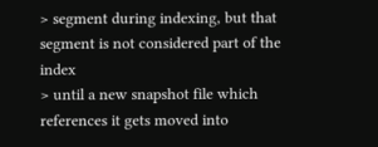> segment during indexing, but that segment is not considered part of the index
> until a new snapshot file which references it gets moved into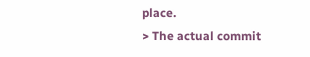place.
> The actual commit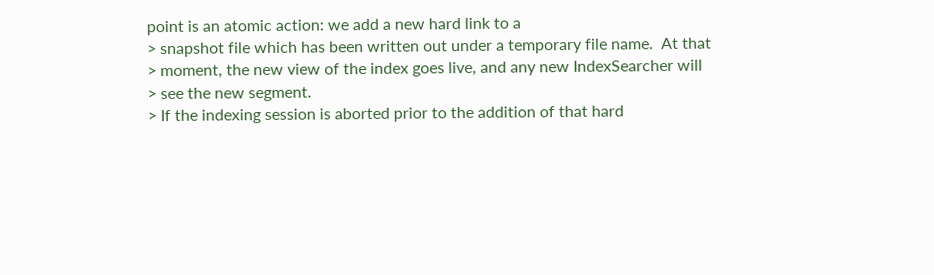point is an atomic action: we add a new hard link to a
> snapshot file which has been written out under a temporary file name.  At that
> moment, the new view of the index goes live, and any new IndexSearcher will
> see the new segment.
> If the indexing session is aborted prior to the addition of that hard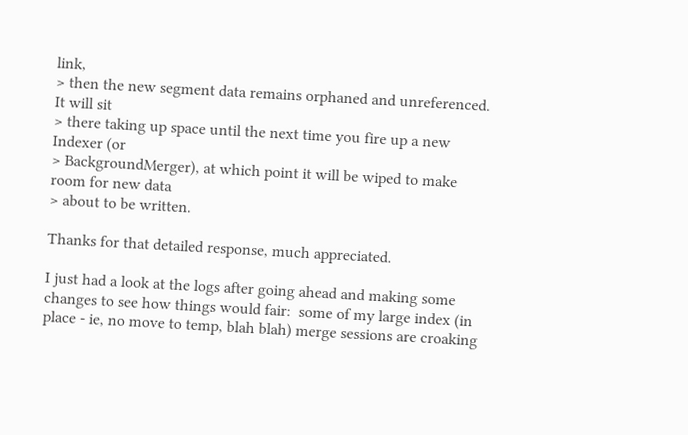link,
> then the new segment data remains orphaned and unreferenced.  It will sit
> there taking up space until the next time you fire up a new Indexer (or
> BackgroundMerger), at which point it will be wiped to make room for new data
> about to be written.

Thanks for that detailed response, much appreciated.

I just had a look at the logs after going ahead and making some
changes to see how things would fair:  some of my large index (in
place - ie, no move to temp, blah blah) merge sessions are croaking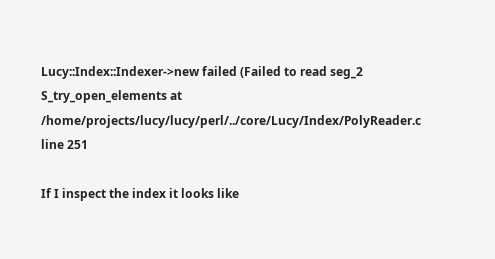Lucy::Index::Indexer->new failed (Failed to read seg_2
S_try_open_elements at
/home/projects/lucy/lucy/perl/../core/Lucy/Index/PolyReader.c line 251

If I inspect the index it looks like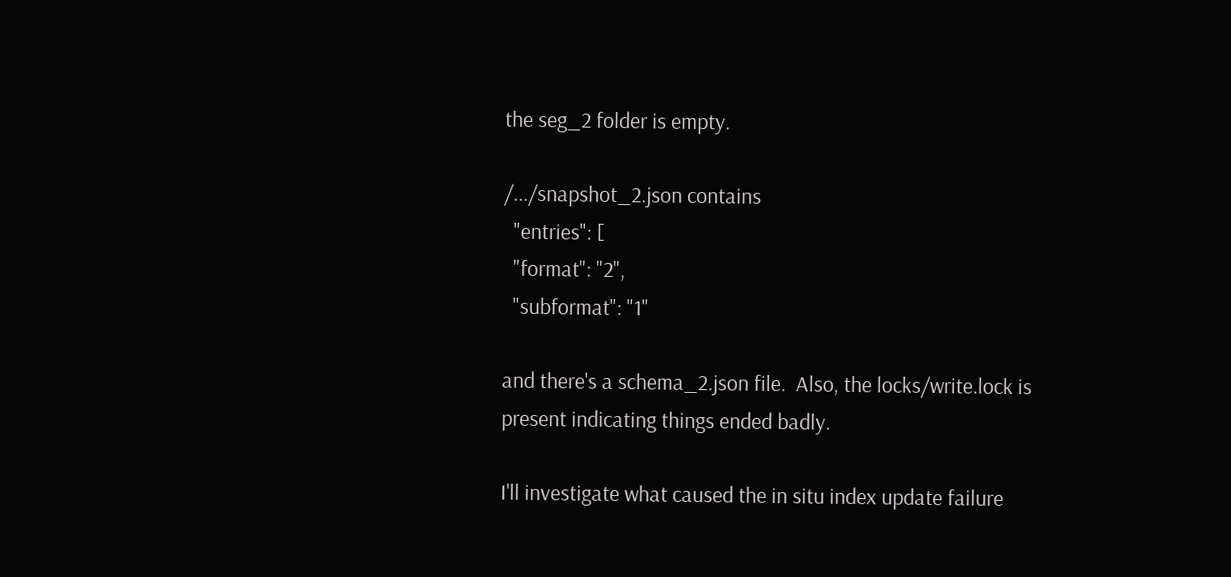the seg_2 folder is empty.

/.../snapshot_2.json contains
  "entries": [
  "format": "2",
  "subformat": "1"

and there's a schema_2.json file.  Also, the locks/write.lock is
present indicating things ended badly.

I'll investigate what caused the in situ index update failure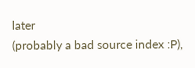later
(probably a bad source index :P),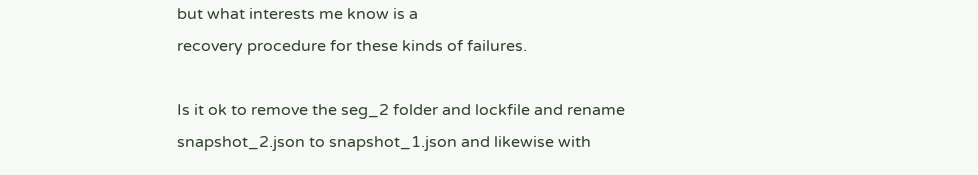but what interests me know is a
recovery procedure for these kinds of failures.

Is it ok to remove the seg_2 folder and lockfile and rename
snapshot_2.json to snapshot_1.json and likewise with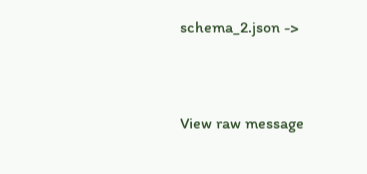schema_2.json ->


View raw message